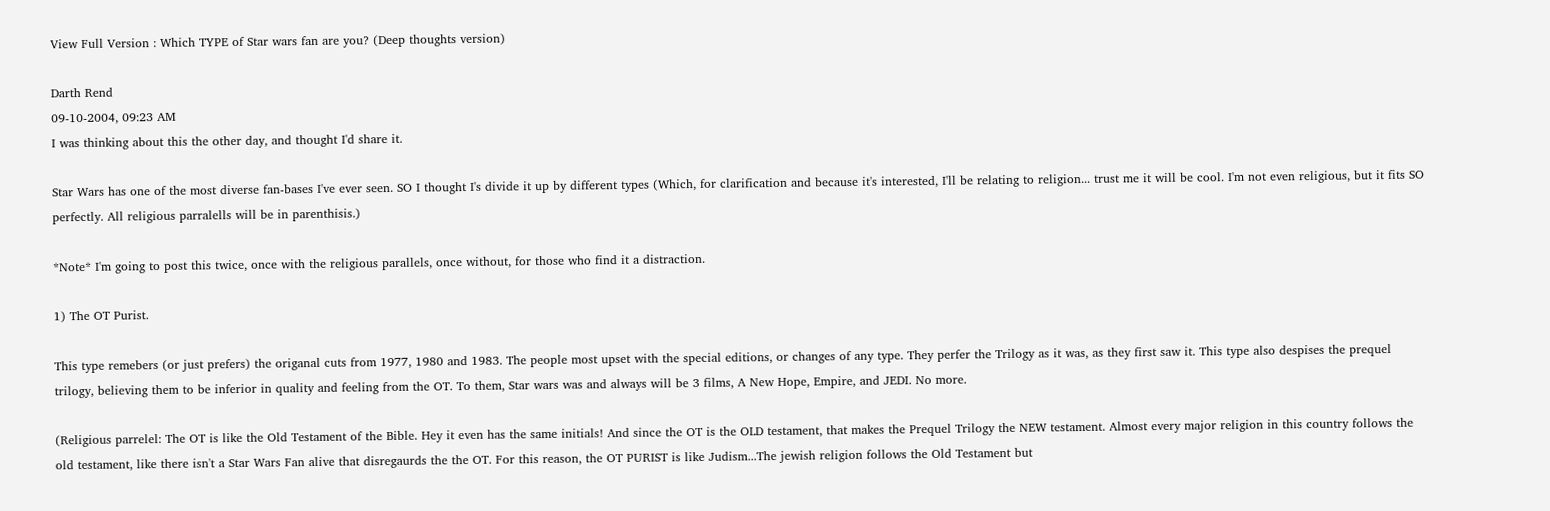View Full Version : Which TYPE of Star wars fan are you? (Deep thoughts version)

Darth Rend
09-10-2004, 09:23 AM
I was thinking about this the other day, and thought I'd share it.

Star Wars has one of the most diverse fan-bases I've ever seen. SO I thought I's divide it up by different types (Which, for clarification and because it's interested, I'll be relating to religion... trust me it will be cool. I'm not even religious, but it fits SO perfectly. All religious parralells will be in parenthisis.)

*Note* I'm going to post this twice, once with the religious parallels, once without, for those who find it a distraction.

1) The OT Purist.

This type remebers (or just prefers) the origanal cuts from 1977, 1980 and 1983. The people most upset with the special editions, or changes of any type. They perfer the Trilogy as it was, as they first saw it. This type also despises the prequel trilogy, believing them to be inferior in quality and feeling from the OT. To them, Star wars was and always will be 3 films, A New Hope, Empire, and JEDI. No more.

(Religious parrelel: The OT is like the Old Testament of the Bible. Hey it even has the same initials! And since the OT is the OLD testament, that makes the Prequel Trilogy the NEW testament. Almost every major religion in this country follows the old testament, like there isn't a Star Wars Fan alive that disregaurds the the OT. For this reason, the OT PURIST is like Judism...The jewish religion follows the Old Testament but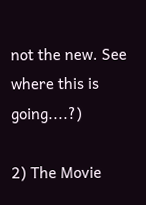not the new. See where this is going....?)

2) The Movie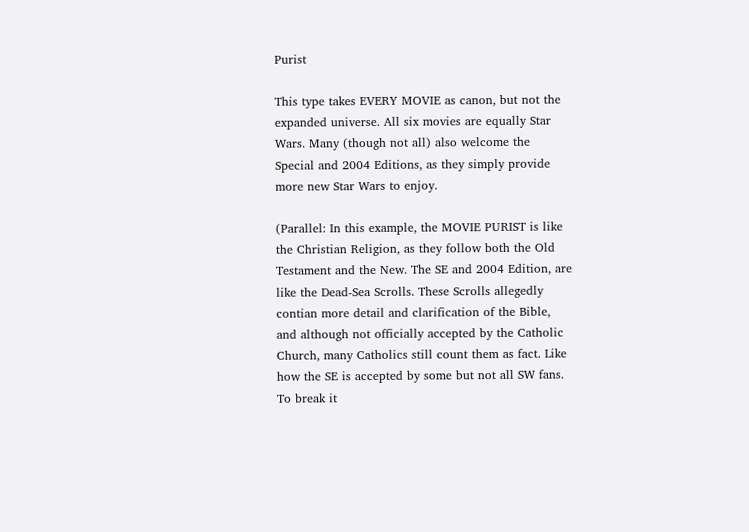Purist

This type takes EVERY MOVIE as canon, but not the expanded universe. All six movies are equally Star Wars. Many (though not all) also welcome the Special and 2004 Editions, as they simply provide more new Star Wars to enjoy.

(Parallel: In this example, the MOVIE PURIST is like the Christian Religion, as they follow both the Old Testament and the New. The SE and 2004 Edition, are like the Dead-Sea Scrolls. These Scrolls allegedly contian more detail and clarification of the Bible, and although not officially accepted by the Catholic Church, many Catholics still count them as fact. Like how the SE is accepted by some but not all SW fans. To break it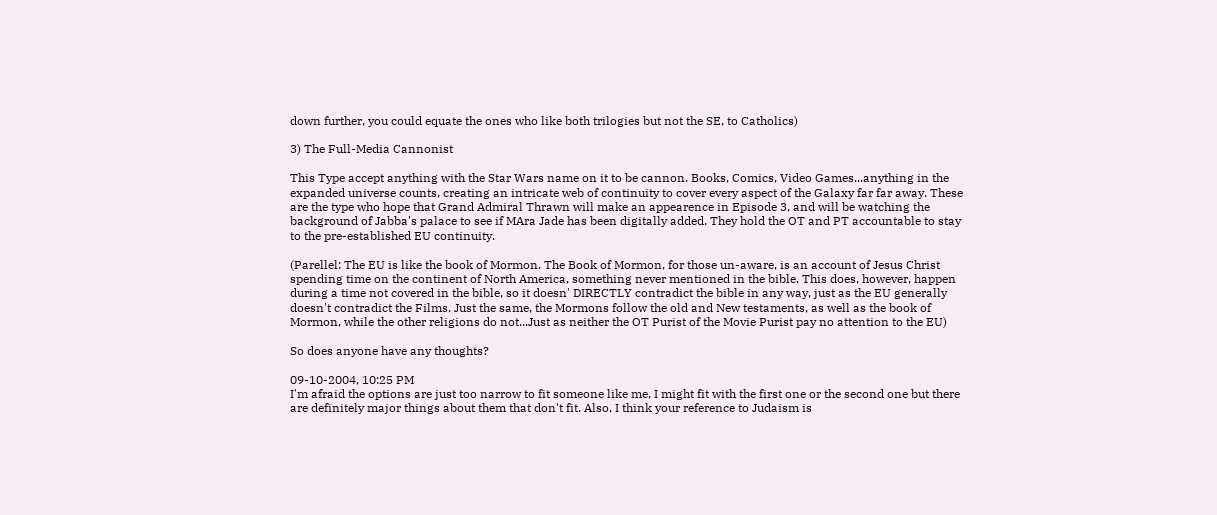down further, you could equate the ones who like both trilogies but not the SE, to Catholics)

3) The Full-Media Cannonist

This Type accept anything with the Star Wars name on it to be cannon. Books, Comics, Video Games...anything in the expanded universe counts, creating an intricate web of continuity to cover every aspect of the Galaxy far far away. These are the type who hope that Grand Admiral Thrawn will make an appearence in Episode 3, and will be watching the background of Jabba's palace to see if MAra Jade has been digitally added. They hold the OT and PT accountable to stay to the pre-established EU continuity.

(Parellel: The EU is like the book of Mormon. The Book of Mormon, for those un-aware, is an account of Jesus Christ spending time on the continent of North America, something never mentioned in the bible. This does, however, happen during a time not covered in the bible, so it doesn' DIRECTLY contradict the bible in any way, just as the EU generally doesn't contradict the Films. Just the same, the Mormons follow the old and New testaments, as well as the book of Mormon, while the other religions do not...Just as neither the OT Purist of the Movie Purist pay no attention to the EU)

So does anyone have any thoughts?

09-10-2004, 10:25 PM
I'm afraid the options are just too narrow to fit someone like me, I might fit with the first one or the second one but there are definitely major things about them that don't fit. Also, I think your reference to Judaism is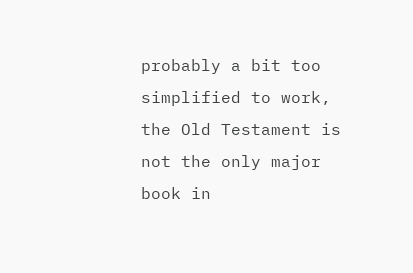probably a bit too simplified to work, the Old Testament is not the only major book in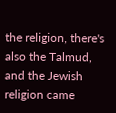the religion, there's also the Talmud, and the Jewish religion came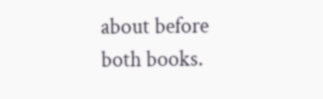about before both books.